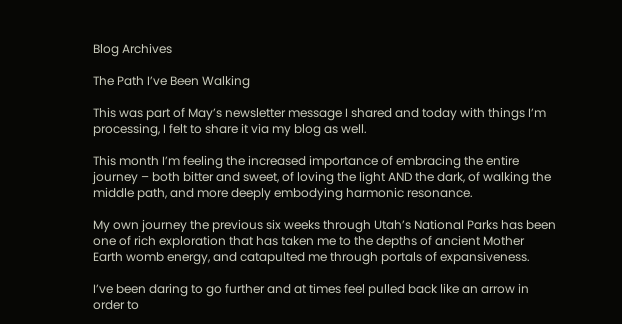Blog Archives

The Path I’ve Been Walking

This was part of May’s newsletter message I shared and today with things I’m processing, I felt to share it via my blog as well.

This month I’m feeling the increased importance of embracing the entire journey – both bitter and sweet, of loving the light AND the dark, of walking the middle path, and more deeply embodying harmonic resonance.

My own journey the previous six weeks through Utah’s National Parks has been one of rich exploration that has taken me to the depths of ancient Mother Earth womb energy, and catapulted me through portals of expansiveness.

I’ve been daring to go further and at times feel pulled back like an arrow in order to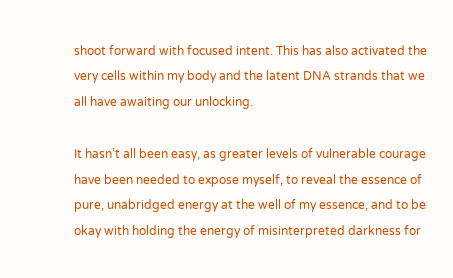shoot forward with focused intent. This has also activated the very cells within my body and the latent DNA strands that we all have awaiting our unlocking.

It hasn’t all been easy, as greater levels of vulnerable courage have been needed to expose myself, to reveal the essence of pure, unabridged energy at the well of my essence, and to be okay with holding the energy of misinterpreted darkness for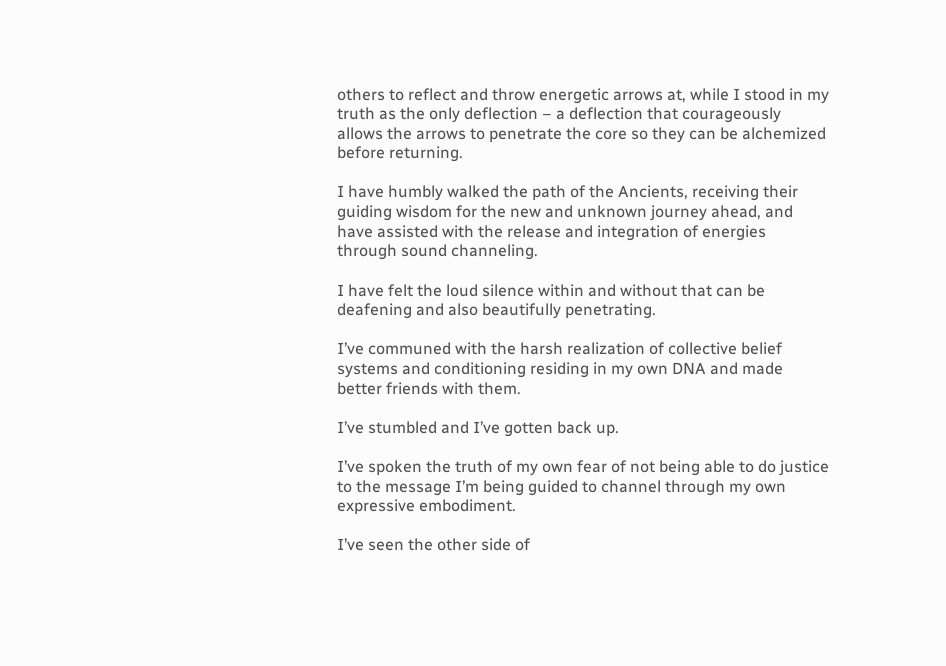others to reflect and throw energetic arrows at, while I stood in my truth as the only deflection – a deflection that courageously allows the arrows to penetrate the core so they can be alchemized before returning.

I have humbly walked the path of the Ancients, receiving their guiding wisdom for the new and unknown journey ahead, and have assisted with the release and integration of energies through sound channeling.

I have felt the loud silence within and without that can be deafening and also beautifully penetrating.

I’ve communed with the harsh realization of collective belief systems and conditioning residing in my own DNA and made better friends with them.

I’ve stumbled and I’ve gotten back up.

I’ve spoken the truth of my own fear of not being able to do justice to the message I’m being guided to channel through my own expressive embodiment.

I’ve seen the other side of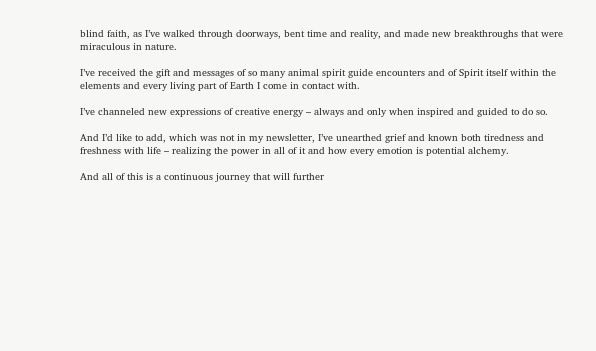blind faith, as I’ve walked through doorways, bent time and reality, and made new breakthroughs that were miraculous in nature.

I’ve received the gift and messages of so many animal spirit guide encounters and of Spirit itself within the elements and every living part of Earth I come in contact with.

I’ve channeled new expressions of creative energy – always and only when inspired and guided to do so.

And I’d like to add, which was not in my newsletter, I’ve unearthed grief and known both tiredness and freshness with life – realizing the power in all of it and how every emotion is potential alchemy.

And all of this is a continuous journey that will further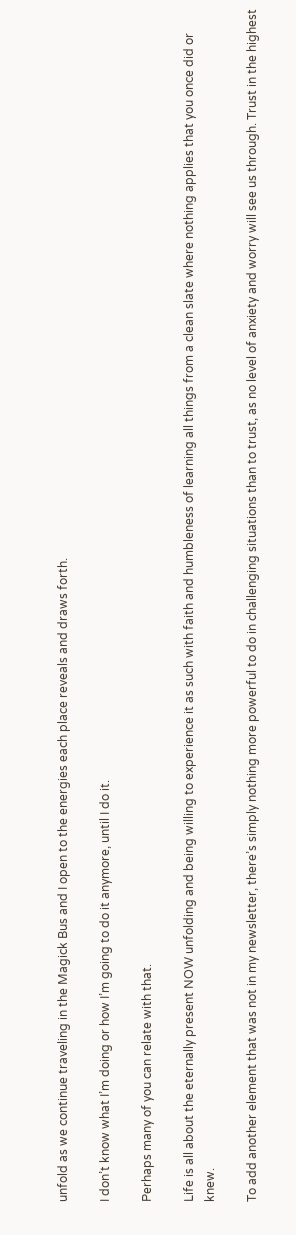unfold as we continue traveling in the Magick Bus and I open to the energies each place reveals and draws forth.

I don’t know what I’m doing or how I’m going to do it anymore, until I do it.

Perhaps many of you can relate with that.

Life is all about the eternally present NOW unfolding and being willing to experience it as such with faith and humbleness of learning all things from a clean slate where nothing applies that you once did or knew.

To add another element that was not in my newsletter, there’s simply nothing more powerful to do in challenging situations than to trust, as no level of anxiety and worry will see us through. Trust in the highest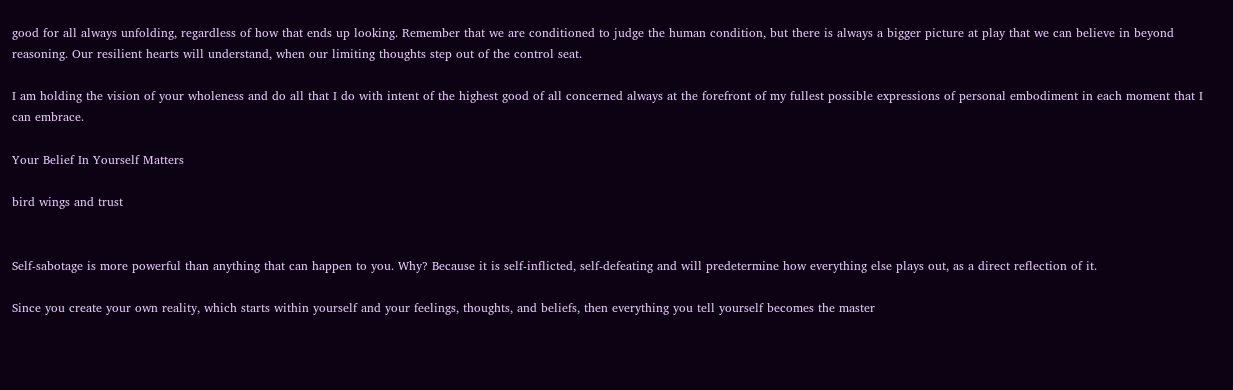good for all always unfolding, regardless of how that ends up looking. Remember that we are conditioned to judge the human condition, but there is always a bigger picture at play that we can believe in beyond reasoning. Our resilient hearts will understand, when our limiting thoughts step out of the control seat.

I am holding the vision of your wholeness and do all that I do with intent of the highest good of all concerned always at the forefront of my fullest possible expressions of personal embodiment in each moment that I can embrace.

Your Belief In Yourself Matters

bird wings and trust


Self-sabotage is more powerful than anything that can happen to you. Why? Because it is self-inflicted, self-defeating and will predetermine how everything else plays out, as a direct reflection of it.

Since you create your own reality, which starts within yourself and your feelings, thoughts, and beliefs, then everything you tell yourself becomes the master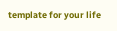template for your life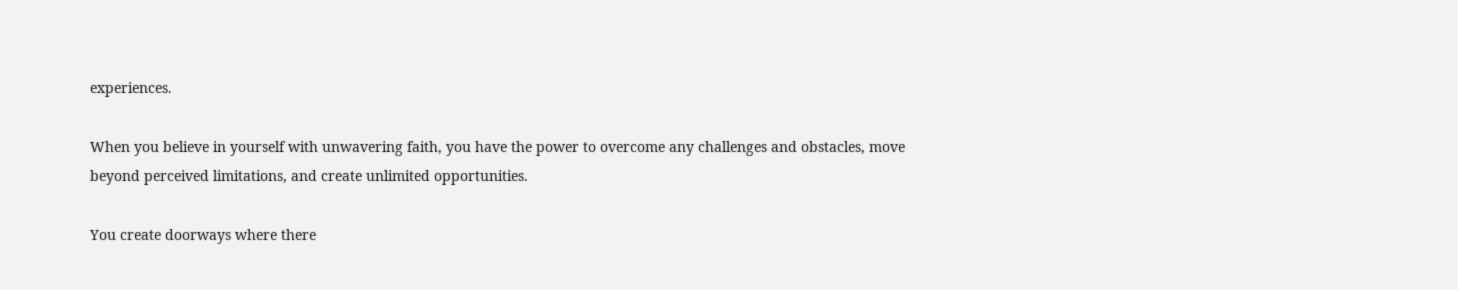experiences.

When you believe in yourself with unwavering faith, you have the power to overcome any challenges and obstacles, move beyond perceived limitations, and create unlimited opportunities.

You create doorways where there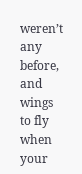weren’t any before, and wings to fly when your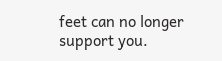feet can no longer support you.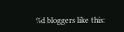%d bloggers like this: